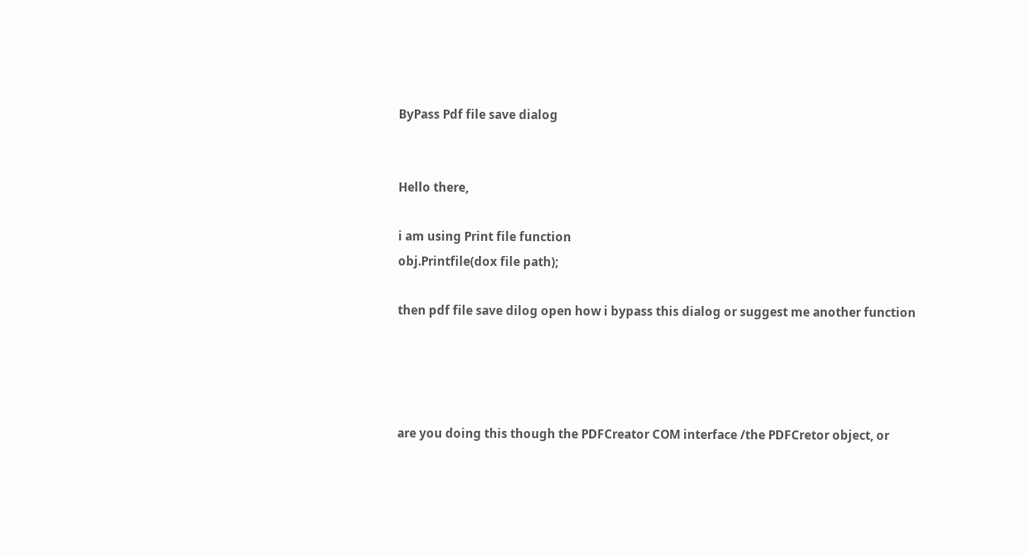ByPass Pdf file save dialog


Hello there,

i am using Print file function
obj.Printfile(dox file path);

then pdf file save dilog open how i bypass this dialog or suggest me another function




are you doing this though the PDFCreator COM interface /the PDFCretor object, or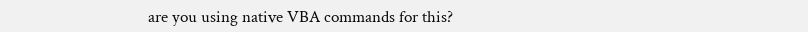are you using native VBA commands for this?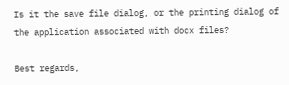Is it the save file dialog, or the printing dialog of the application associated with docx files?

Best regards,